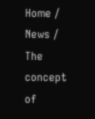Home / News / The concept of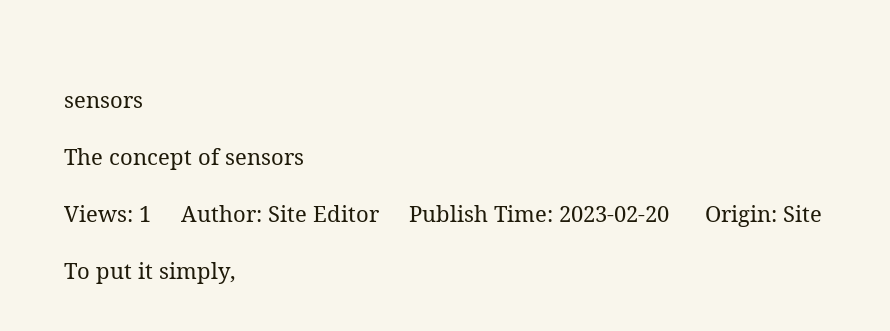sensors

The concept of sensors

Views: 1     Author: Site Editor     Publish Time: 2023-02-20      Origin: Site

To put it simply,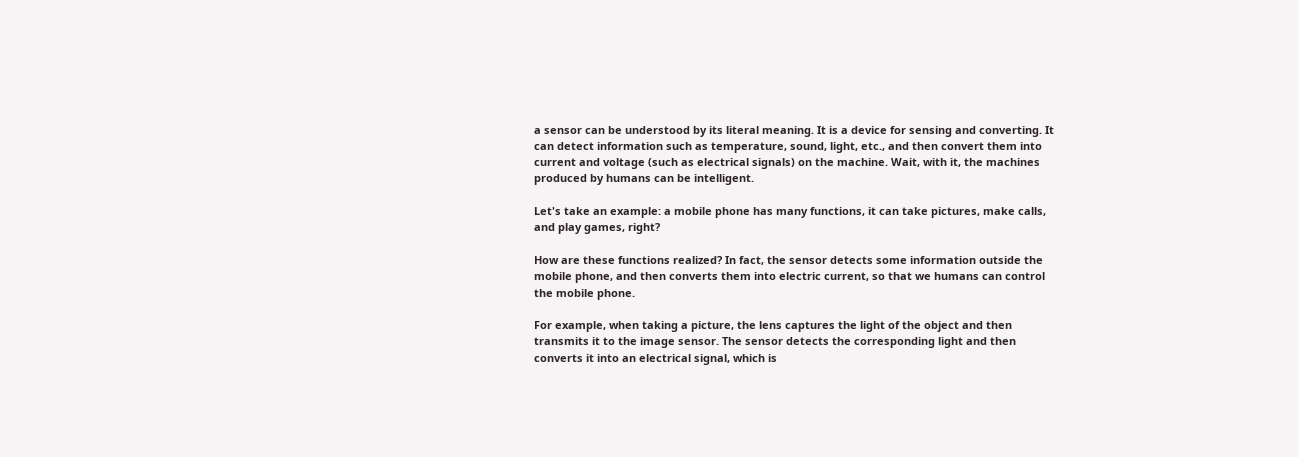a sensor can be understood by its literal meaning. It is a device for sensing and converting. It can detect information such as temperature, sound, light, etc., and then convert them into current and voltage (such as electrical signals) on the machine. Wait, with it, the machines produced by humans can be intelligent.

Let's take an example: a mobile phone has many functions, it can take pictures, make calls, and play games, right?

How are these functions realized? In fact, the sensor detects some information outside the mobile phone, and then converts them into electric current, so that we humans can control the mobile phone.

For example, when taking a picture, the lens captures the light of the object and then transmits it to the image sensor. The sensor detects the corresponding light and then converts it into an electrical signal, which is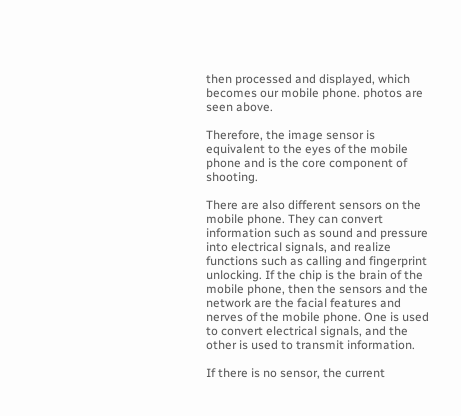then processed and displayed, which becomes our mobile phone. photos are seen above.

Therefore, the image sensor is equivalent to the eyes of the mobile phone and is the core component of shooting.

There are also different sensors on the mobile phone. They can convert information such as sound and pressure into electrical signals, and realize functions such as calling and fingerprint unlocking. If the chip is the brain of the mobile phone, then the sensors and the network are the facial features and nerves of the mobile phone. One is used to convert electrical signals, and the other is used to transmit information.

If there is no sensor, the current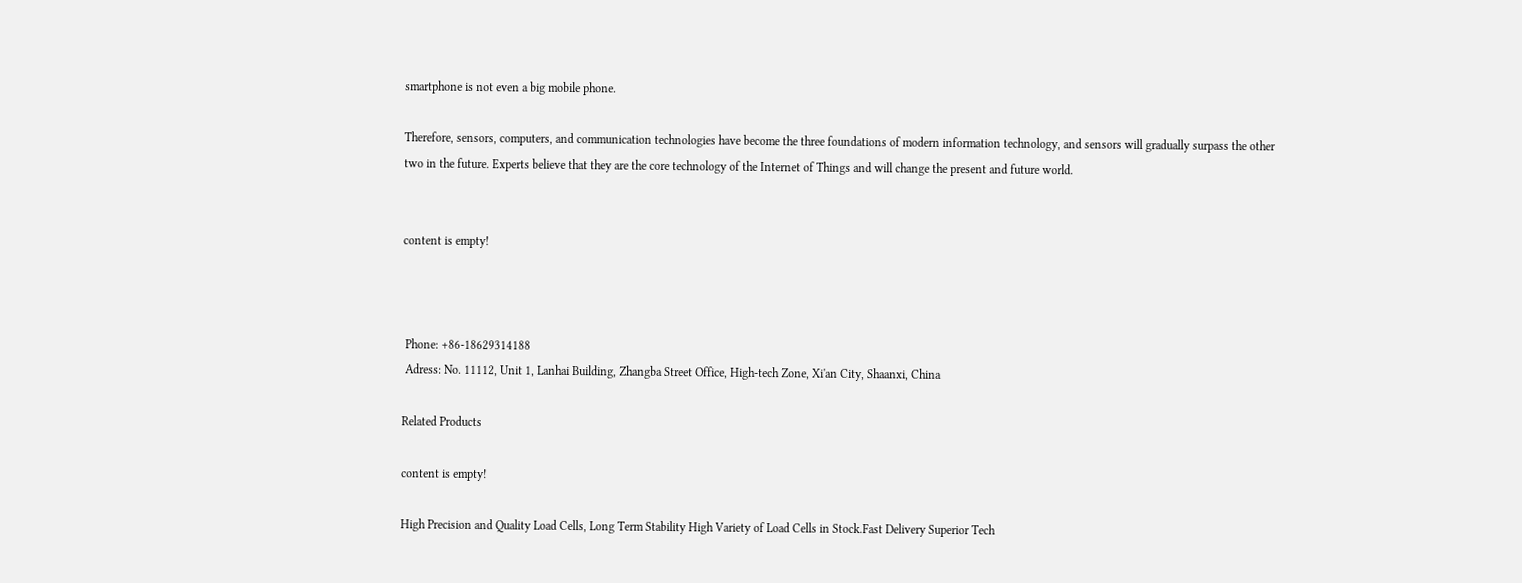smartphone is not even a big mobile phone.

Therefore, sensors, computers, and communication technologies have become the three foundations of modern information technology, and sensors will gradually surpass the other two in the future. Experts believe that they are the core technology of the Internet of Things and will change the present and future world.


content is empty!



 Phone: +86-18629314188
 Adress: No. 11112, Unit 1, Lanhai Building, Zhangba Street Office, High-tech Zone, Xi'an City, Shaanxi, China

Related Products

content is empty!

High Precision and Quality Load Cells, Long Term Stability High Variety of Load Cells in Stock.Fast Delivery Superior Tech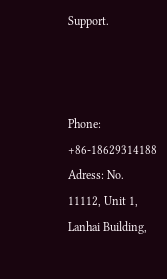Support.



Phone: +86-18629314188
Adress: No. 11112, Unit 1, Lanhai Building,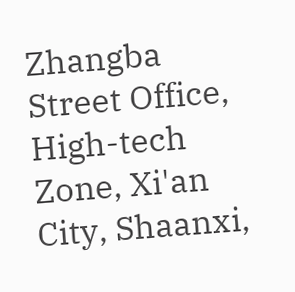Zhangba Street Office, High-tech Zone, Xi'an City, Shaanxi,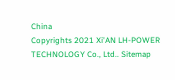China
Copyrights 2021 Xi'AN LH-POWER TECHNOLOGY Co., Ltd.. Sitemap